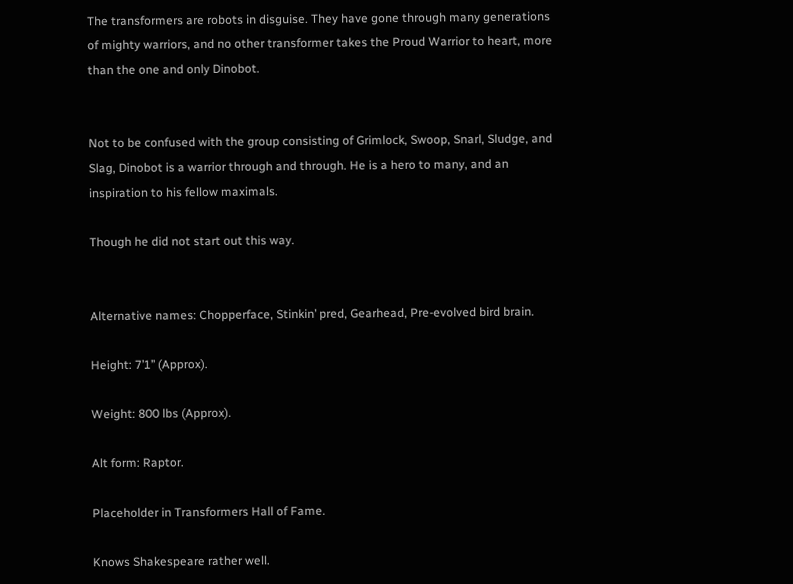The transformers are robots in disguise. They have gone through many generations of mighty warriors, and no other transformer takes the Proud Warrior to heart, more than the one and only Dinobot.


Not to be confused with the group consisting of Grimlock, Swoop, Snarl, Sludge, and Slag, Dinobot is a warrior through and through. He is a hero to many, and an inspiration to his fellow maximals.

Though he did not start out this way.


Alternative names: Chopperface, Stinkin’ pred, Gearhead, Pre-evolved bird brain.

Height: 7’1’’ (Approx).

Weight: 800 lbs (Approx).

Alt form: Raptor.

Placeholder in Transformers Hall of Fame.

Knows Shakespeare rather well.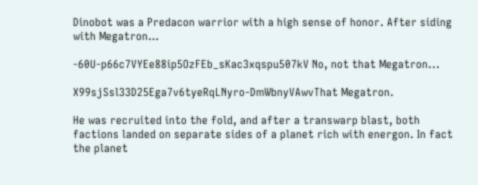Dinobot was a Predacon warrior with a high sense of honor. After siding with Megatron…

-60U-p66c7VYEe88ip5OzFEb_sKac3xqspu507kV No, not that Megatron...

X99sjSsl33D25Ega7v6tyeRqLNyro-DmWbnyVAwvThat Megatron.

He was recruited into the fold, and after a transwarp blast, both factions landed on separate sides of a planet rich with energon. In fact the planet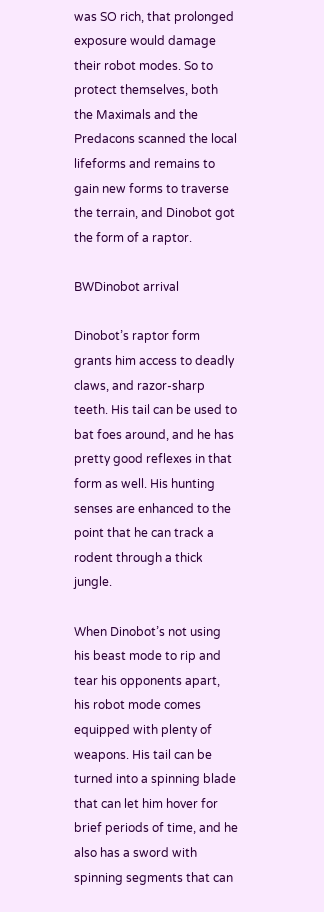was SO rich, that prolonged exposure would damage their robot modes. So to protect themselves, both the Maximals and the Predacons scanned the local lifeforms and remains to gain new forms to traverse the terrain, and Dinobot got the form of a raptor.

BWDinobot arrival

Dinobot’s raptor form grants him access to deadly claws, and razor-sharp teeth. His tail can be used to bat foes around, and he has pretty good reflexes in that form as well. His hunting senses are enhanced to the point that he can track a rodent through a thick jungle.

When Dinobot’s not using his beast mode to rip and tear his opponents apart, his robot mode comes equipped with plenty of weapons. His tail can be turned into a spinning blade that can let him hover for brief periods of time, and he also has a sword with spinning segments that can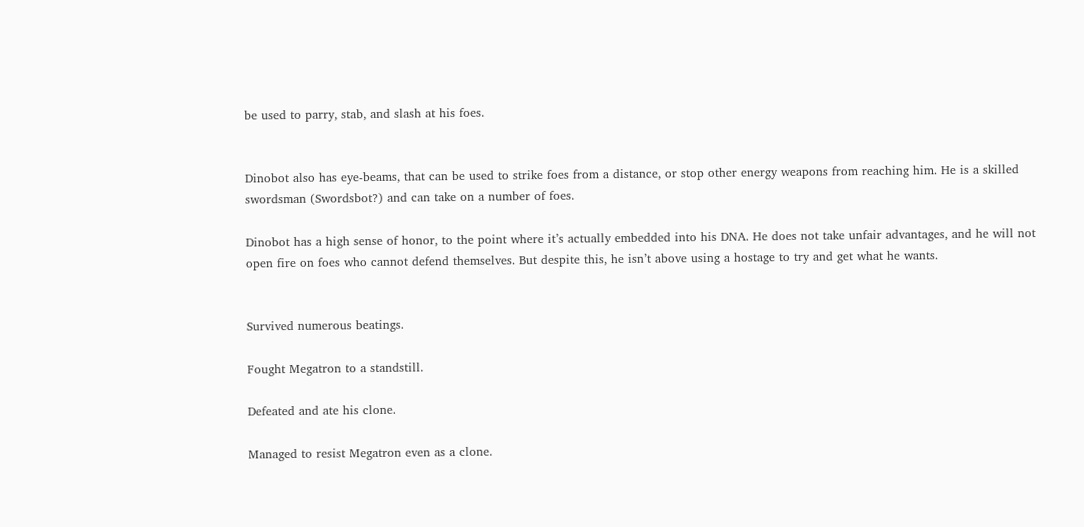be used to parry, stab, and slash at his foes.


Dinobot also has eye-beams, that can be used to strike foes from a distance, or stop other energy weapons from reaching him. He is a skilled swordsman (Swordsbot?) and can take on a number of foes.

Dinobot has a high sense of honor, to the point where it’s actually embedded into his DNA. He does not take unfair advantages, and he will not open fire on foes who cannot defend themselves. But despite this, he isn’t above using a hostage to try and get what he wants.


Survived numerous beatings.

Fought Megatron to a standstill.

Defeated and ate his clone.

Managed to resist Megatron even as a clone.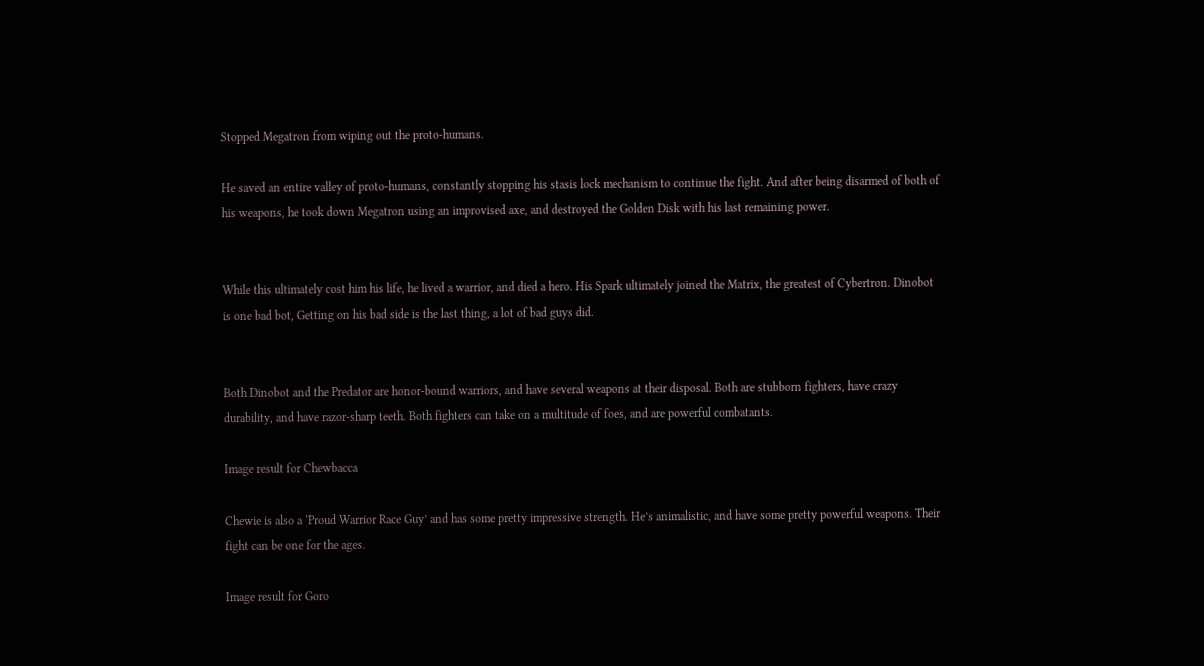Stopped Megatron from wiping out the proto-humans.

He saved an entire valley of proto-humans, constantly stopping his stasis lock mechanism to continue the fight. And after being disarmed of both of his weapons, he took down Megatron using an improvised axe, and destroyed the Golden Disk with his last remaining power.


While this ultimately cost him his life, he lived a warrior, and died a hero. His Spark ultimately joined the Matrix, the greatest of Cybertron. Dinobot is one bad bot, Getting on his bad side is the last thing, a lot of bad guys did.


Both Dinobot and the Predator are honor-bound warriors, and have several weapons at their disposal. Both are stubborn fighters, have crazy durability, and have razor-sharp teeth. Both fighters can take on a multitude of foes, and are powerful combatants.

Image result for Chewbacca

Chewie is also a ‘Proud Warrior Race Guy’ and has some pretty impressive strength. He’s animalistic, and have some pretty powerful weapons. Their fight can be one for the ages.

Image result for Goro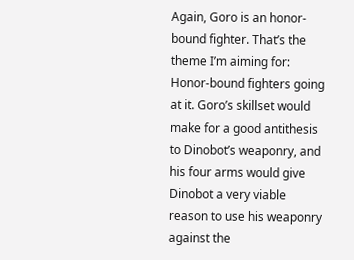Again, Goro is an honor-bound fighter. That’s the theme I’m aiming for: Honor-bound fighters going at it. Goro’s skillset would make for a good antithesis to Dinobot’s weaponry, and his four arms would give Dinobot a very viable reason to use his weaponry against the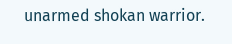unarmed shokan warrior.